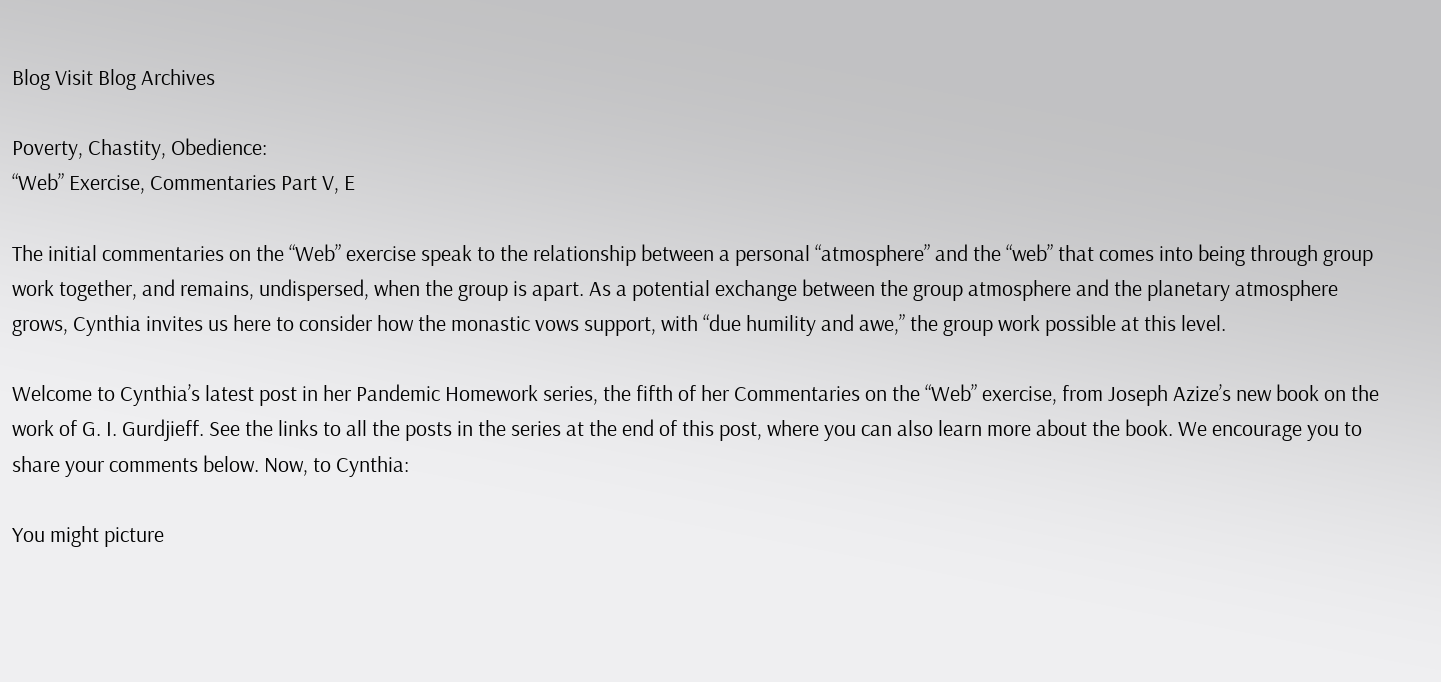Blog Visit Blog Archives

Poverty, Chastity, Obedience:
“Web” Exercise, Commentaries Part V, E

The initial commentaries on the “Web” exercise speak to the relationship between a personal “atmosphere” and the “web” that comes into being through group work together, and remains, undispersed, when the group is apart. As a potential exchange between the group atmosphere and the planetary atmosphere grows, Cynthia invites us here to consider how the monastic vows support, with “due humility and awe,” the group work possible at this level.

Welcome to Cynthia’s latest post in her Pandemic Homework series, the fifth of her Commentaries on the “Web” exercise, from Joseph Azize’s new book on the work of G. I. Gurdjieff. See the links to all the posts in the series at the end of this post, where you can also learn more about the book. We encourage you to share your comments below. Now, to Cynthia:

You might picture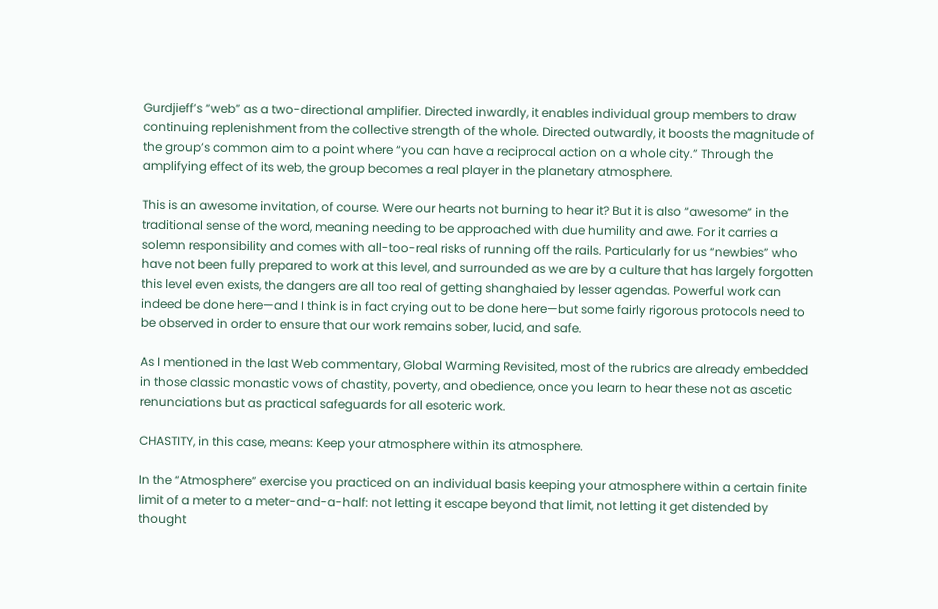Gurdjieff’s “web” as a two-directional amplifier. Directed inwardly, it enables individual group members to draw continuing replenishment from the collective strength of the whole. Directed outwardly, it boosts the magnitude of the group’s common aim to a point where “you can have a reciprocal action on a whole city.” Through the amplifying effect of its web, the group becomes a real player in the planetary atmosphere.

This is an awesome invitation, of course. Were our hearts not burning to hear it? But it is also “awesome” in the traditional sense of the word, meaning needing to be approached with due humility and awe. For it carries a solemn responsibility and comes with all-too-real risks of running off the rails. Particularly for us “newbies” who have not been fully prepared to work at this level, and surrounded as we are by a culture that has largely forgotten this level even exists, the dangers are all too real of getting shanghaied by lesser agendas. Powerful work can indeed be done here—and I think is in fact crying out to be done here—but some fairly rigorous protocols need to be observed in order to ensure that our work remains sober, lucid, and safe.

As I mentioned in the last Web commentary, Global Warming Revisited, most of the rubrics are already embedded in those classic monastic vows of chastity, poverty, and obedience, once you learn to hear these not as ascetic renunciations but as practical safeguards for all esoteric work.

CHASTITY, in this case, means: Keep your atmosphere within its atmosphere.

In the “Atmosphere” exercise you practiced on an individual basis keeping your atmosphere within a certain finite limit of a meter to a meter-and-a-half: not letting it escape beyond that limit, not letting it get distended by thought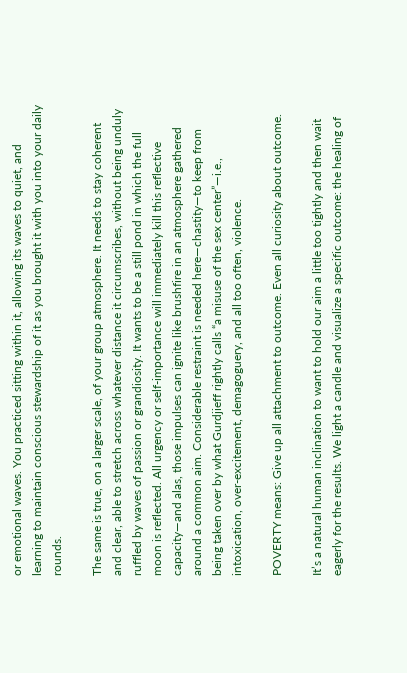or emotional waves. You practiced sitting within it, allowing its waves to quiet, and learning to maintain conscious stewardship of it as you brought it with you into your daily rounds.

The same is true, on a larger scale, of your group atmosphere. It needs to stay coherent and clear, able to stretch across whatever distance it circumscribes, without being unduly ruffled by waves of passion or grandiosity. It wants to be a still pond in which the full moon is reflected. All urgency or self-importance will immediately kill this reflective capacity—and alas, those impulses can ignite like brushfire in an atmosphere gathered around a common aim. Considerable restraint is needed here—chastity—to keep from being taken over by what Gurdjieff rightly calls “a misuse of the sex center”—i.e., intoxication, over-excitement, demagoguery, and all too often, violence.

POVERTY means: Give up all attachment to outcome. Even all curiosity about outcome.

It’s a natural human inclination to want to hold our aim a little too tightly and then wait eagerly for the results. We light a candle and visualize a specific outcome: the healing of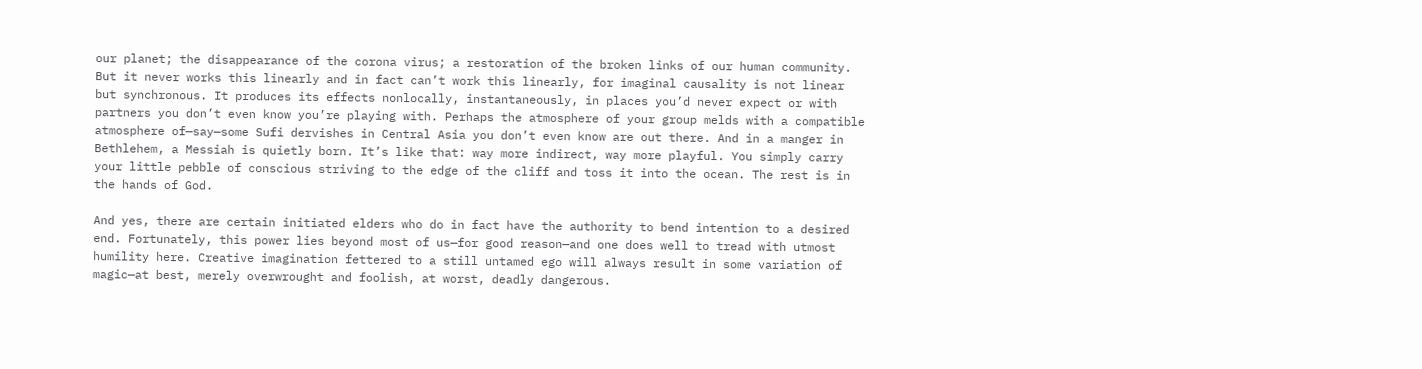our planet; the disappearance of the corona virus; a restoration of the broken links of our human community. But it never works this linearly and in fact can’t work this linearly, for imaginal causality is not linear but synchronous. It produces its effects nonlocally, instantaneously, in places you’d never expect or with partners you don’t even know you’re playing with. Perhaps the atmosphere of your group melds with a compatible atmosphere of—say—some Sufi dervishes in Central Asia you don’t even know are out there. And in a manger in Bethlehem, a Messiah is quietly born. It’s like that: way more indirect, way more playful. You simply carry your little pebble of conscious striving to the edge of the cliff and toss it into the ocean. The rest is in the hands of God.

And yes, there are certain initiated elders who do in fact have the authority to bend intention to a desired end. Fortunately, this power lies beyond most of us—for good reason—and one does well to tread with utmost humility here. Creative imagination fettered to a still untamed ego will always result in some variation of magic—at best, merely overwrought and foolish, at worst, deadly dangerous.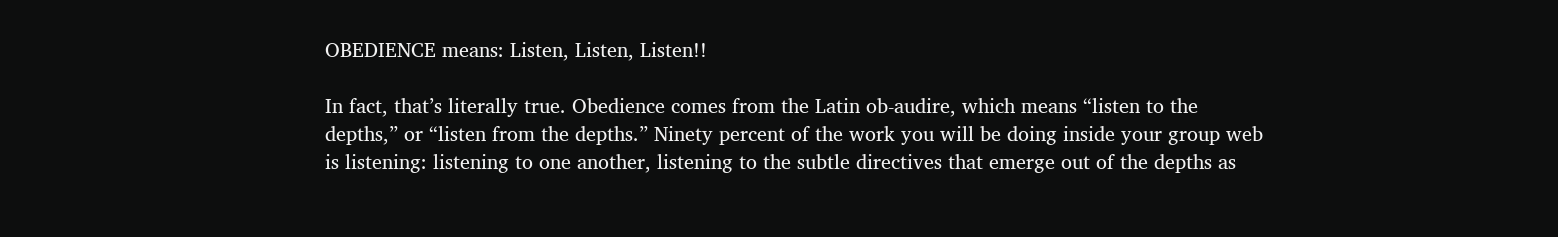OBEDIENCE means: Listen, Listen, Listen!!

In fact, that’s literally true. Obedience comes from the Latin ob-audire, which means “listen to the depths,” or “listen from the depths.” Ninety percent of the work you will be doing inside your group web is listening: listening to one another, listening to the subtle directives that emerge out of the depths as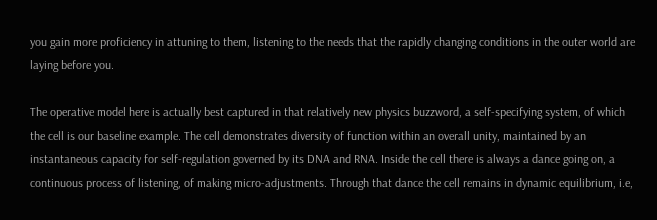you gain more proficiency in attuning to them, listening to the needs that the rapidly changing conditions in the outer world are laying before you.

The operative model here is actually best captured in that relatively new physics buzzword, a self-specifying system, of which the cell is our baseline example. The cell demonstrates diversity of function within an overall unity, maintained by an instantaneous capacity for self-regulation governed by its DNA and RNA. Inside the cell there is always a dance going on, a continuous process of listening, of making micro-adjustments. Through that dance the cell remains in dynamic equilibrium, i.e,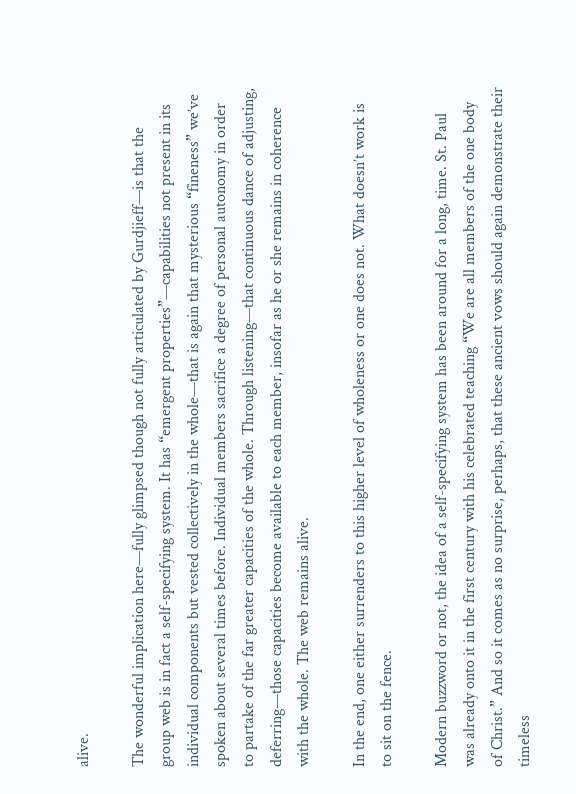alive.

The wonderful implication here—fully glimpsed though not fully articulated by Gurdjieff—is that the group web is in fact a self-specifying system. It has “emergent properties”—capabilities not present in its individual components but vested collectively in the whole—that is again that mysterious “fineness” we’ve spoken about several times before. Individual members sacrifice a degree of personal autonomy in order to partake of the far greater capacities of the whole. Through listening—that continuous dance of adjusting, deferring—those capacities become available to each member, insofar as he or she remains in coherence with the whole. The web remains alive.

In the end, one either surrenders to this higher level of wholeness or one does not. What doesn’t work is to sit on the fence.

Modern buzzword or not, the idea of a self-specifying system has been around for a long, time. St. Paul was already onto it in the first century with his celebrated teaching “We are all members of the one body of Christ.” And so it comes as no surprise, perhaps, that these ancient vows should again demonstrate their timeless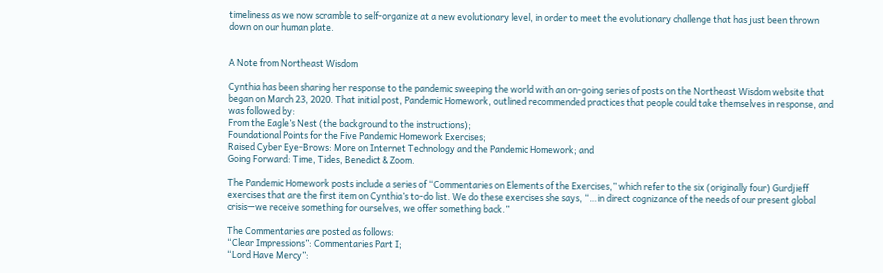timeliness as we now scramble to self-organize at a new evolutionary level, in order to meet the evolutionary challenge that has just been thrown down on our human plate.


A Note from Northeast Wisdom

Cynthia has been sharing her response to the pandemic sweeping the world with an on-going series of posts on the Northeast Wisdom website that began on March 23, 2020. That initial post, Pandemic Homework, outlined recommended practices that people could take themselves in response, and was followed by:
From the Eagle’s Nest (the background to the instructions);
Foundational Points for the Five Pandemic Homework Exercises;
Raised Cyber Eye-Brows: More on Internet Technology and the Pandemic Homework; and
Going Forward: Time, Tides, Benedict & Zoom.

The Pandemic Homework posts include a series of “Commentaries on Elements of the Exercises,” which refer to the six (originally four) Gurdjieff exercises that are the first item on Cynthia’s to-do list. We do these exercises she says, “…in direct cognizance of the needs of our present global crisis—we receive something for ourselves, we offer something back.”

The Commentaries are posted as follows:
“Clear Impressions”: Commentaries Part I;
“Lord Have Mercy”: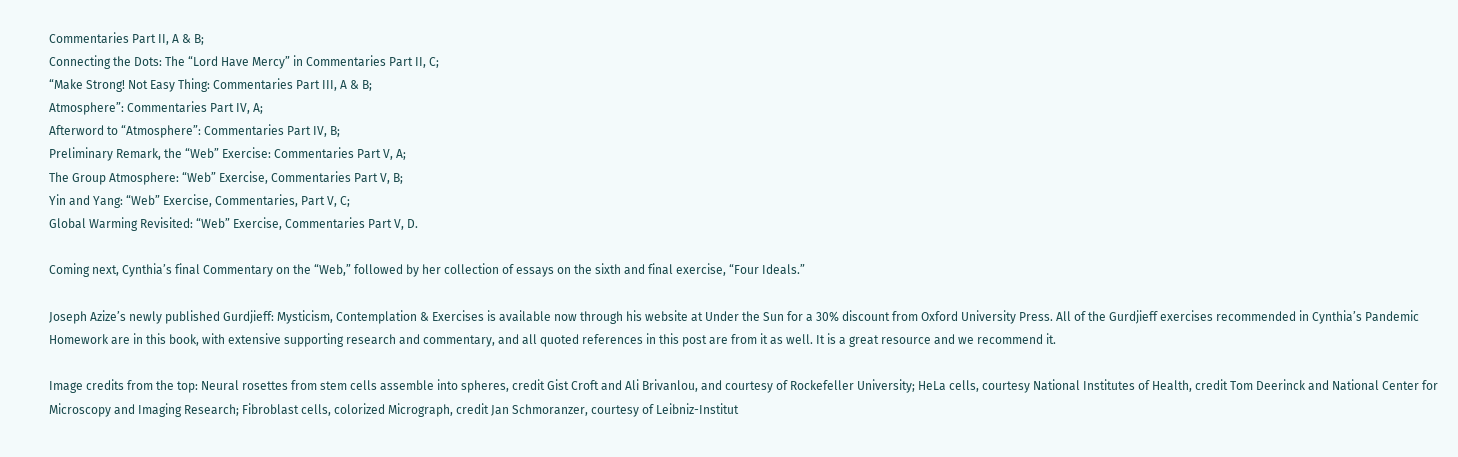Commentaries Part II, A & B;
Connecting the Dots: The “Lord Have Mercy” in Commentaries Part II, C;
“Make Strong! Not Easy Thing: Commentaries Part III, A & B;
Atmosphere”: Commentaries Part IV, A;
Afterword to “Atmosphere”: Commentaries Part IV, B;
Preliminary Remark, the “Web” Exercise: Commentaries Part V, A;
The Group Atmosphere: “Web” Exercise, Commentaries Part V, B;
Yin and Yang: “Web” Exercise, Commentaries, Part V, C;
Global Warming Revisited: “Web” Exercise, Commentaries Part V, D.

Coming next, Cynthia’s final Commentary on the “Web,” followed by her collection of essays on the sixth and final exercise, “Four Ideals.”

Joseph Azize’s newly published Gurdjieff: Mysticism, Contemplation & Exercises is available now through his website at Under the Sun for a 30% discount from Oxford University Press. All of the Gurdjieff exercises recommended in Cynthia’s Pandemic Homework are in this book, with extensive supporting research and commentary, and all quoted references in this post are from it as well. It is a great resource and we recommend it.

Image credits from the top: Neural rosettes from stem cells assemble into spheres, credit Gist Croft and Ali Brivanlou, and courtesy of Rockefeller University; HeLa cells, courtesy National Institutes of Health, credit Tom Deerinck and National Center for Microscopy and Imaging Research; Fibroblast cells, colorized Micrograph, credit Jan Schmoranzer, courtesy of Leibniz-Institut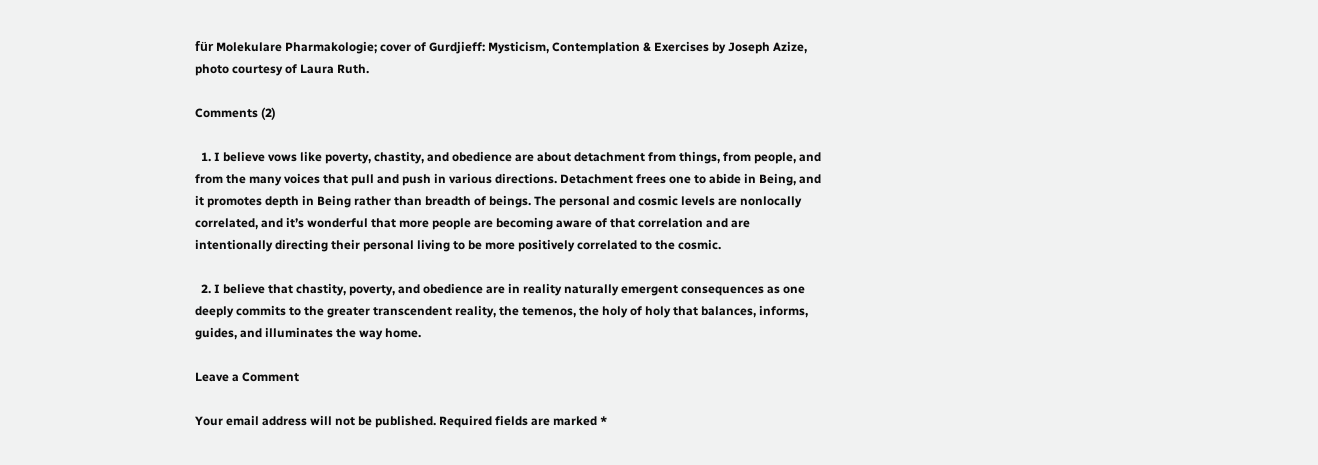für Molekulare Pharmakologie; cover of Gurdjieff: Mysticism, Contemplation & Exercises by Joseph Azize, photo courtesy of Laura Ruth.

Comments (2)

  1. I believe vows like poverty, chastity, and obedience are about detachment from things, from people, and from the many voices that pull and push in various directions. Detachment frees one to abide in Being, and it promotes depth in Being rather than breadth of beings. The personal and cosmic levels are nonlocally correlated, and it’s wonderful that more people are becoming aware of that correlation and are intentionally directing their personal living to be more positively correlated to the cosmic.

  2. I believe that chastity, poverty, and obedience are in reality naturally emergent consequences as one deeply commits to the greater transcendent reality, the temenos, the holy of holy that balances, informs, guides, and illuminates the way home.

Leave a Comment

Your email address will not be published. Required fields are marked *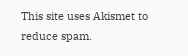This site uses Akismet to reduce spam.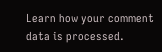Learn how your comment data is processed.